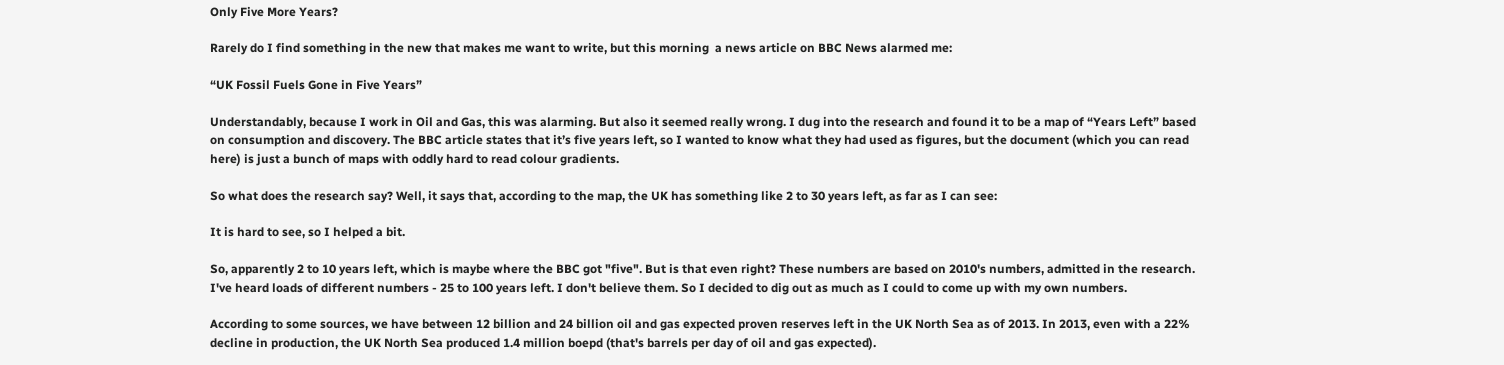Only Five More Years?

Rarely do I find something in the new that makes me want to write, but this morning  a news article on BBC News alarmed me:

“UK Fossil Fuels Gone in Five Years”

Understandably, because I work in Oil and Gas, this was alarming. But also it seemed really wrong. I dug into the research and found it to be a map of “Years Left” based on consumption and discovery. The BBC article states that it’s five years left, so I wanted to know what they had used as figures, but the document (which you can read here) is just a bunch of maps with oddly hard to read colour gradients.

So what does the research say? Well, it says that, according to the map, the UK has something like 2 to 30 years left, as far as I can see:

It is hard to see, so I helped a bit.

So, apparently 2 to 10 years left, which is maybe where the BBC got "five". But is that even right? These numbers are based on 2010's numbers, admitted in the research. I've heard loads of different numbers - 25 to 100 years left. I don't believe them. So I decided to dig out as much as I could to come up with my own numbers.

According to some sources, we have between 12 billion and 24 billion oil and gas expected proven reserves left in the UK North Sea as of 2013. In 2013, even with a 22% decline in production, the UK North Sea produced 1.4 million boepd (that's barrels per day of oil and gas expected).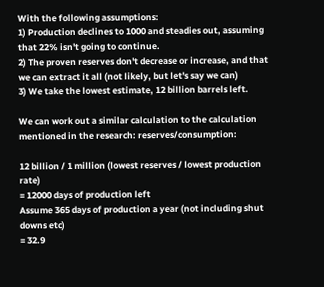With the following assumptions:
1) Production declines to 1000 and steadies out, assuming that 22% isn't going to continue.
2) The proven reserves don't decrease or increase, and that we can extract it all (not likely, but let's say we can)
3) We take the lowest estimate, 12 billion barrels left.

We can work out a similar calculation to the calculation mentioned in the research: reserves/consumption:

12 billion / 1 million (lowest reserves / lowest production rate)
= 12000 days of production left
Assume 365 days of production a year (not including shut downs etc)
= 32.9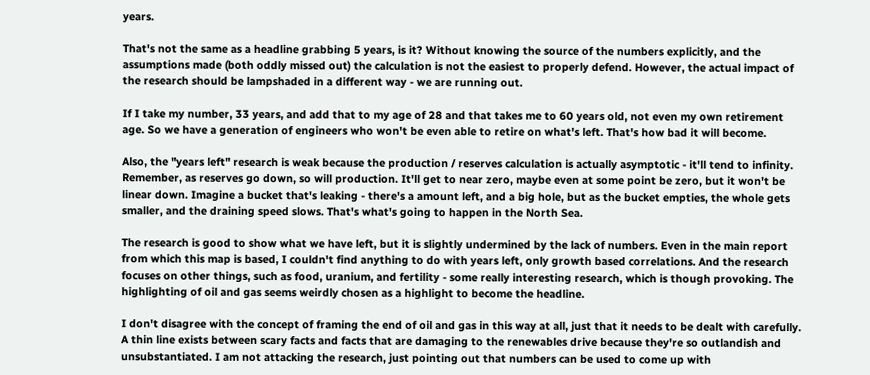years.

That's not the same as a headline grabbing 5 years, is it? Without knowing the source of the numbers explicitly, and the assumptions made (both oddly missed out) the calculation is not the easiest to properly defend. However, the actual impact of the research should be lampshaded in a different way - we are running out.

If I take my number, 33 years, and add that to my age of 28 and that takes me to 60 years old, not even my own retirement age. So we have a generation of engineers who won't be even able to retire on what's left. That's how bad it will become.

Also, the "years left" research is weak because the production / reserves calculation is actually asymptotic - it'll tend to infinity. Remember, as reserves go down, so will production. It'll get to near zero, maybe even at some point be zero, but it won't be linear down. Imagine a bucket that's leaking - there's a amount left, and a big hole, but as the bucket empties, the whole gets smaller, and the draining speed slows. That's what's going to happen in the North Sea.

The research is good to show what we have left, but it is slightly undermined by the lack of numbers. Even in the main report from which this map is based, I couldn't find anything to do with years left, only growth based correlations. And the research focuses on other things, such as food, uranium, and fertility - some really interesting research, which is though provoking. The highlighting of oil and gas seems weirdly chosen as a highlight to become the headline.

I don't disagree with the concept of framing the end of oil and gas in this way at all, just that it needs to be dealt with carefully. A thin line exists between scary facts and facts that are damaging to the renewables drive because they're so outlandish and unsubstantiated. I am not attacking the research, just pointing out that numbers can be used to come up with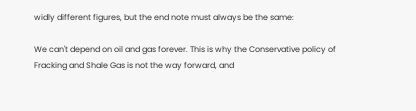widly different figures, but the end note must always be the same:

We can't depend on oil and gas forever. This is why the Conservative policy of Fracking and Shale Gas is not the way forward, and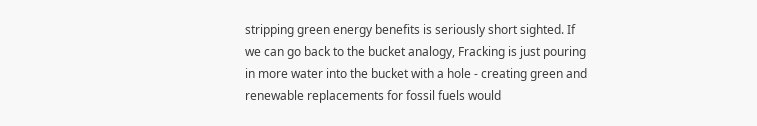stripping green energy benefits is seriously short sighted. If we can go back to the bucket analogy, Fracking is just pouring in more water into the bucket with a hole - creating green and renewable replacements for fossil fuels would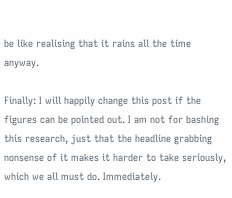be like realising that it rains all the time anyway.

Finally: I will happily change this post if the figures can be pointed out. I am not for bashing this research, just that the headline grabbing nonsense of it makes it harder to take seriously, which we all must do. Immediately.